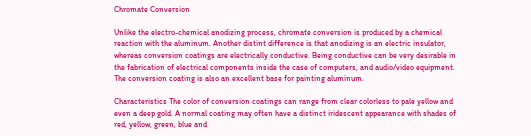Chromate Conversion

Unlike the electro-chemical anodizing process, chromate conversion is produced by a chemical reaction with the aluminum. Another distint difference is that anodizing is an electric insulator, whereas conversion coatings are electrically conductive. Being conductive can be very desirable in the fabrication of electrical components inside the case of computers, and audio/video equipment. The conversion coating is also an excellent base for painting aluminum.

Characteristics The color of conversion coatings can range from clear colorless to pale yellow and even a deep gold. A normal coating may often have a distinct iridescent appearance with shades of red, yellow, green, blue and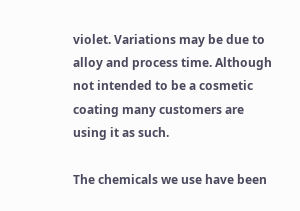violet. Variations may be due to alloy and process time. Although not intended to be a cosmetic coating many customers are using it as such.

The chemicals we use have been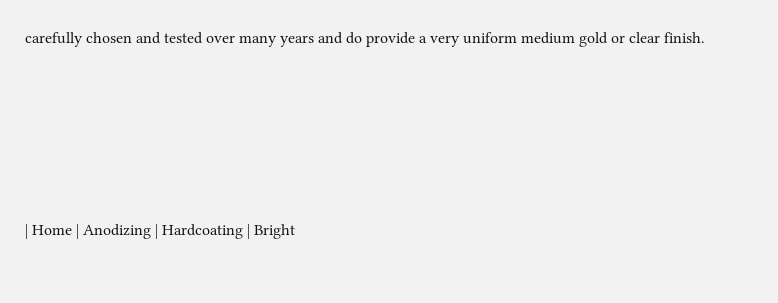carefully chosen and tested over many years and do provide a very uniform medium gold or clear finish.







| Home | Anodizing | Hardcoating | Bright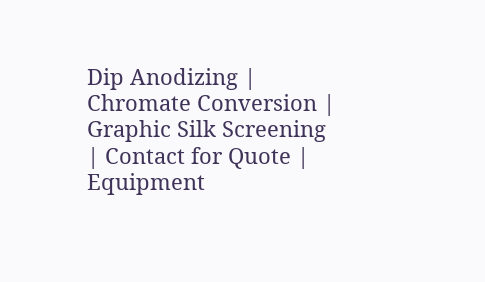Dip Anodizing | Chromate Conversion | Graphic Silk Screening | Contact for Quote | Equipment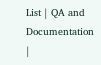List | QA and Documentation |